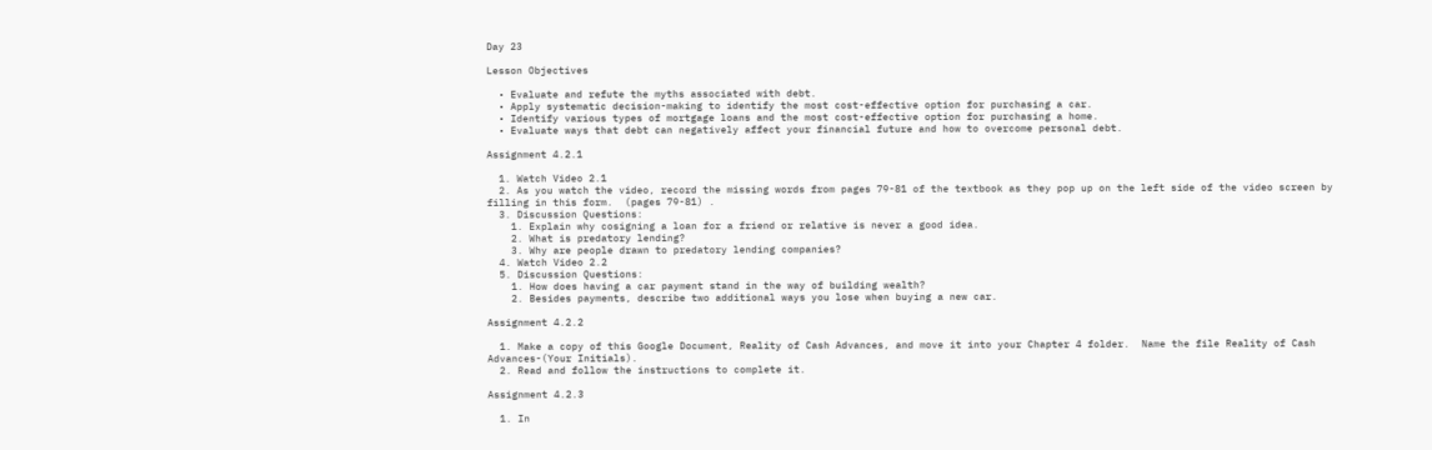Day 23

Lesson Objectives

  • Evaluate and refute the myths associated with debt.
  • Apply systematic decision-making to identify the most cost-effective option for purchasing a car.
  • Identify various types of mortgage loans and the most cost-effective option for purchasing a home.
  • Evaluate ways that debt can negatively affect your financial future and how to overcome personal debt.

Assignment 4.2.1

  1. Watch Video 2.1
  2. As you watch the video, record the missing words from pages 79-81 of the textbook as they pop up on the left side of the video screen by filling in this form.  (pages 79-81) .
  3. Discussion Questions:
    1. Explain why cosigning a loan for a friend or relative is never a good idea.
    2. What is predatory lending?
    3. Why are people drawn to predatory lending companies?
  4. Watch Video 2.2
  5. Discussion Questions:
    1. How does having a car payment stand in the way of building wealth?
    2. Besides payments, describe two additional ways you lose when buying a new car.

Assignment 4.2.2

  1. Make a copy of this Google Document, Reality of Cash Advances, and move it into your Chapter 4 folder.  Name the file Reality of Cash Advances-(Your Initials).
  2. Read and follow the instructions to complete it.

Assignment 4.2.3

  1. In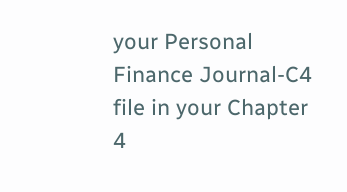your Personal Finance Journal-C4 file in your Chapter 4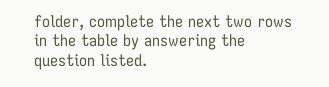folder, complete the next two rows in the table by answering the question listed.